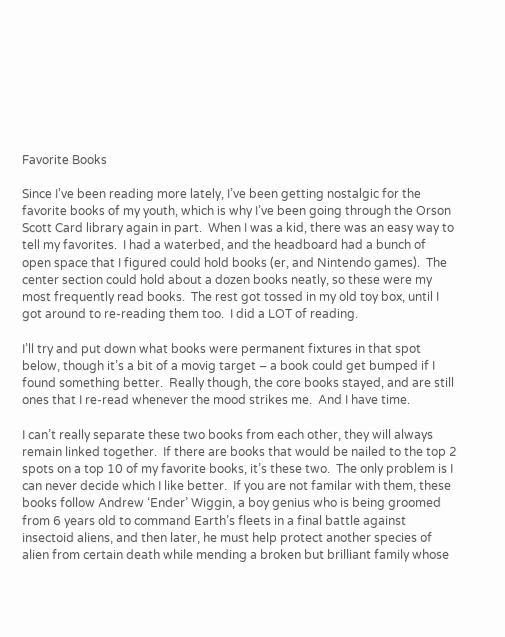Favorite Books

Since I’ve been reading more lately, I’ve been getting nostalgic for the favorite books of my youth, which is why I’ve been going through the Orson Scott Card library again in part.  When I was a kid, there was an easy way to tell my favorites.  I had a waterbed, and the headboard had a bunch of open space that I figured could hold books (er, and Nintendo games).  The center section could hold about a dozen books neatly, so these were my most frequently read books.  The rest got tossed in my old toy box, until I got around to re-reading them too.  I did a LOT of reading.

I’ll try and put down what books were permanent fixtures in that spot below, though it’s a bit of a movig target – a book could get bumped if I found something better.  Really though, the core books stayed, and are still ones that I re-read whenever the mood strikes me.  And I have time.

I can’t really separate these two books from each other, they will always remain linked together.  If there are books that would be nailed to the top 2 spots on a top 10 of my favorite books, it’s these two.  The only problem is I can never decide which I like better.  If you are not familar with them, these books follow Andrew ‘Ender’ Wiggin, a boy genius who is being groomed from 6 years old to command Earth’s fleets in a final battle against insectoid aliens, and then later, he must help protect another species of alien from certain death while mending a broken but brilliant family whose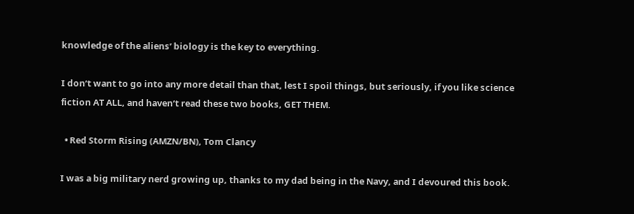knowledge of the aliens’ biology is the key to everything.

I don’t want to go into any more detail than that, lest I spoil things, but seriously, if you like science fiction AT ALL, and haven’t read these two books, GET THEM.

  • Red Storm Rising (AMZN/BN), Tom Clancy

I was a big military nerd growing up, thanks to my dad being in the Navy, and I devoured this book.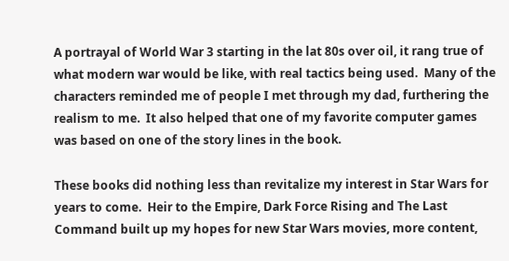A portrayal of World War 3 starting in the lat 80s over oil, it rang true of what modern war would be like, with real tactics being used.  Many of the characters reminded me of people I met through my dad, furthering the realism to me.  It also helped that one of my favorite computer games was based on one of the story lines in the book.

These books did nothing less than revitalize my interest in Star Wars for years to come.  Heir to the Empire, Dark Force Rising and The Last Command built up my hopes for new Star Wars movies, more content,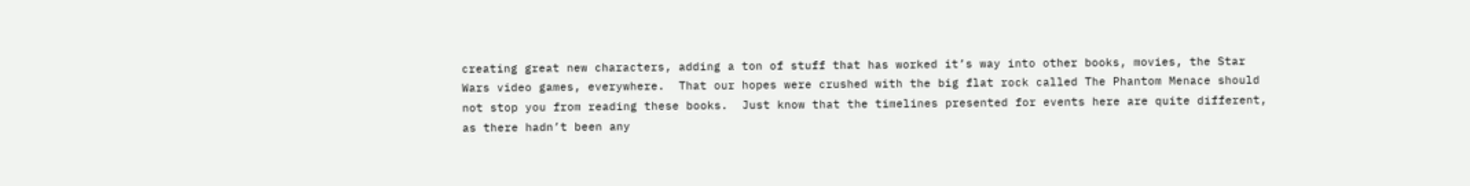creating great new characters, adding a ton of stuff that has worked it’s way into other books, movies, the Star Wars video games, everywhere.  That our hopes were crushed with the big flat rock called The Phantom Menace should not stop you from reading these books.  Just know that the timelines presented for events here are quite different, as there hadn’t been any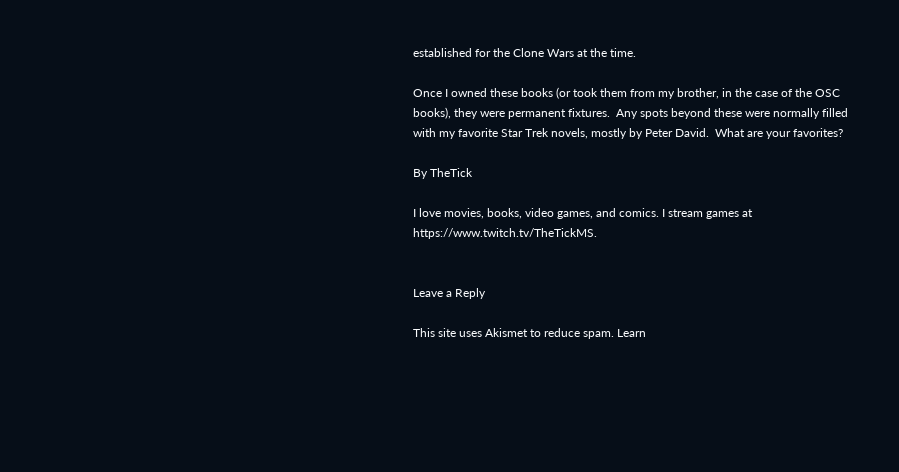established for the Clone Wars at the time.

Once I owned these books (or took them from my brother, in the case of the OSC books), they were permanent fixtures.  Any spots beyond these were normally filled with my favorite Star Trek novels, mostly by Peter David.  What are your favorites?

By TheTick

I love movies, books, video games, and comics. I stream games at https://www.twitch.tv/TheTickMS.


Leave a Reply

This site uses Akismet to reduce spam. Learn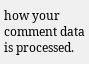how your comment data is processed.